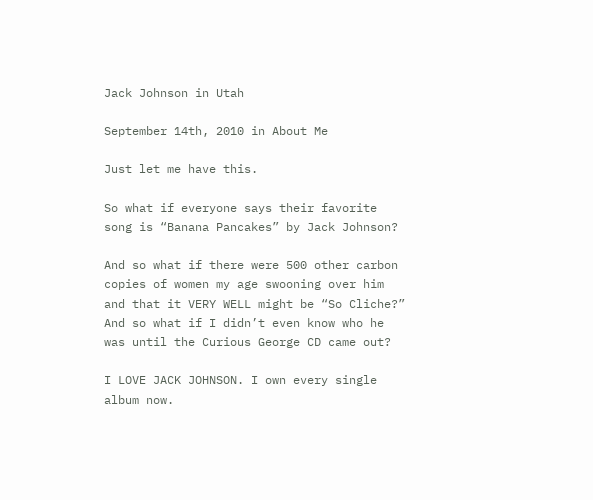Jack Johnson in Utah

September 14th, 2010 in About Me

Just let me have this.

So what if everyone says their favorite song is “Banana Pancakes” by Jack Johnson?

And so what if there were 500 other carbon copies of women my age swooning over him and that it VERY WELL might be “So Cliche?”  And so what if I didn’t even know who he was until the Curious George CD came out?

I LOVE JACK JOHNSON. I own every single album now.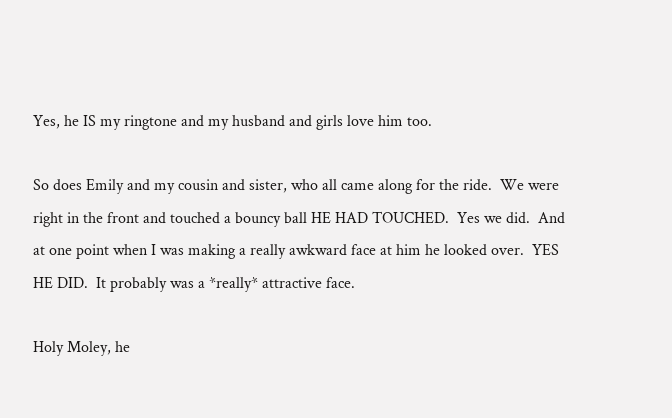Yes, he IS my ringtone and my husband and girls love him too.

So does Emily and my cousin and sister, who all came along for the ride.  We were right in the front and touched a bouncy ball HE HAD TOUCHED.  Yes we did.  And at one point when I was making a really awkward face at him he looked over.  YES HE DID.  It probably was a *really* attractive face.

Holy Moley, he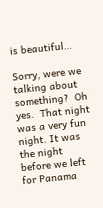is beautiful…

Sorry, were we talking about something?  Oh yes.  That night was a very fun night. It was the night before we left for Panama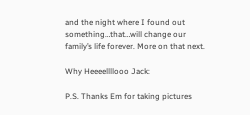and the night where I found out something…that…will change our family’s life forever. More on that next.

Why Heeeellllooo Jack:

P.S. Thanks Em for taking pictures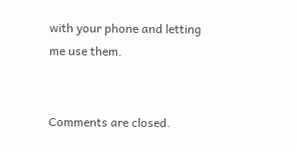with your phone and letting me use them.


Comments are closed.